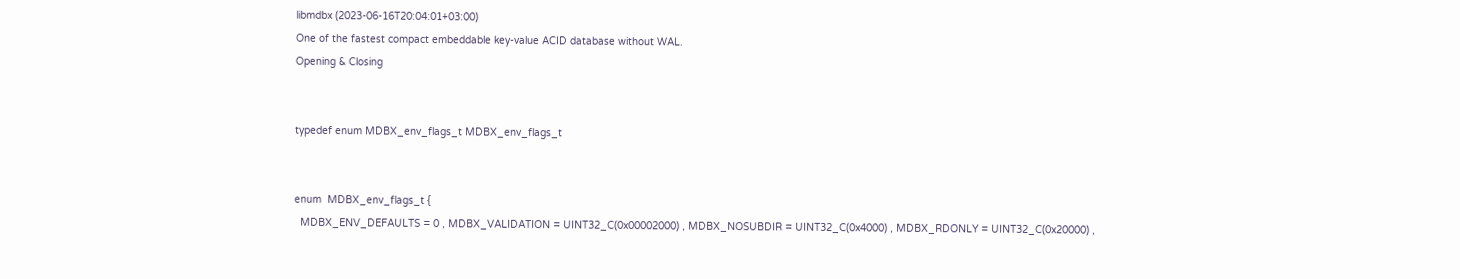libmdbx (2023-06-16T20:04:01+03:00)
One of the fastest compact embeddable key-value ACID database without WAL.
Opening & Closing


typedef enum MDBX_env_flags_t MDBX_env_flags_t


enum  MDBX_env_flags_t {
  MDBX_ENV_DEFAULTS = 0 , MDBX_VALIDATION = UINT32_C(0x00002000) , MDBX_NOSUBDIR = UINT32_C(0x4000) , MDBX_RDONLY = UINT32_C(0x20000) ,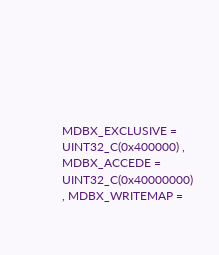MDBX_EXCLUSIVE = UINT32_C(0x400000) , MDBX_ACCEDE = UINT32_C(0x40000000) , MDBX_WRITEMAP =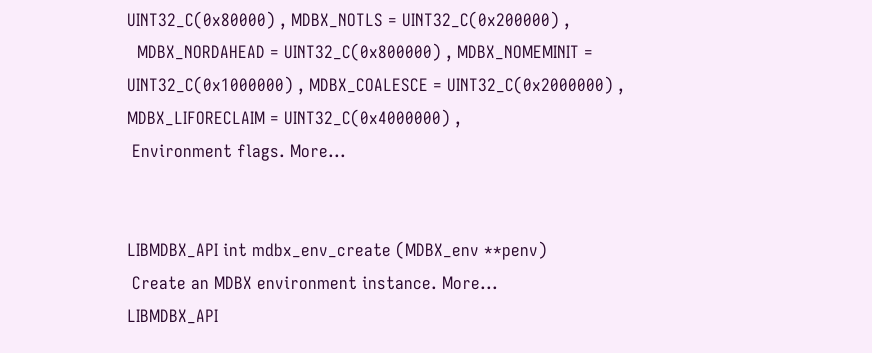UINT32_C(0x80000) , MDBX_NOTLS = UINT32_C(0x200000) ,
  MDBX_NORDAHEAD = UINT32_C(0x800000) , MDBX_NOMEMINIT = UINT32_C(0x1000000) , MDBX_COALESCE = UINT32_C(0x2000000) , MDBX_LIFORECLAIM = UINT32_C(0x4000000) ,
 Environment flags. More...


LIBMDBX_API int mdbx_env_create (MDBX_env **penv)
 Create an MDBX environment instance. More...
LIBMDBX_API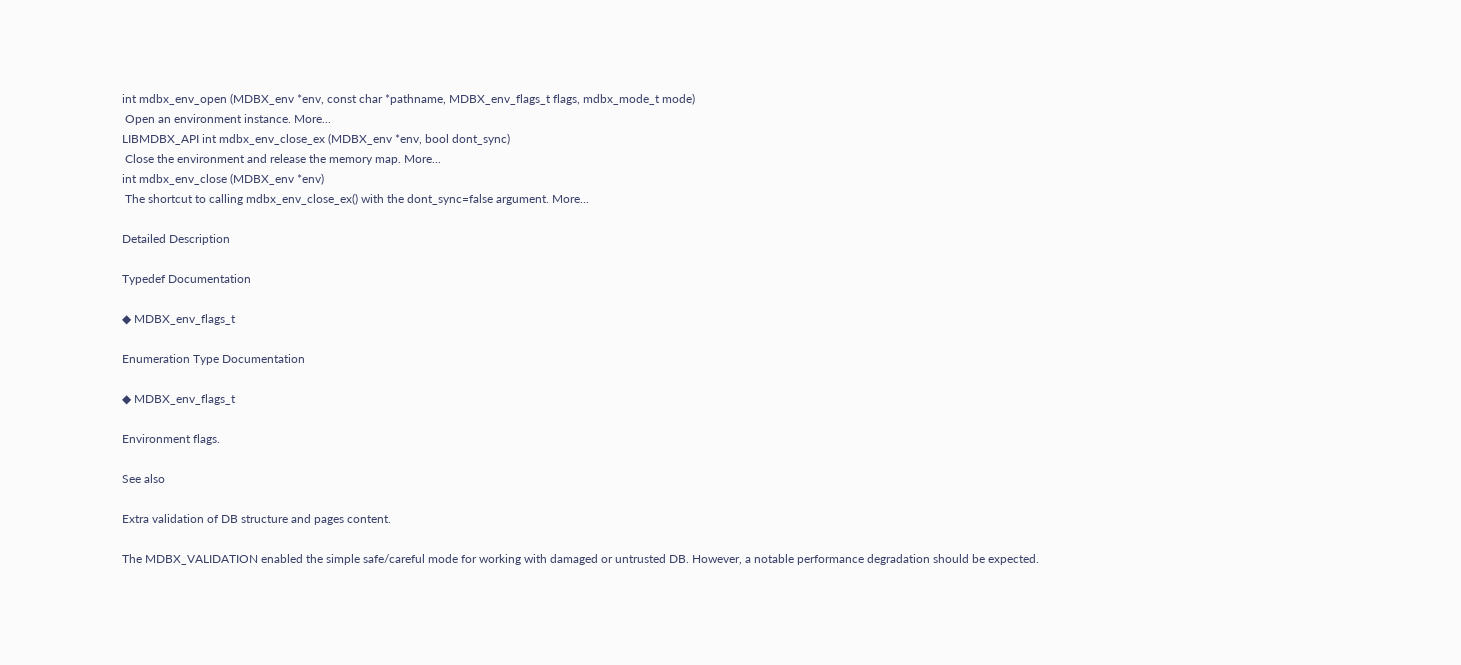int mdbx_env_open (MDBX_env *env, const char *pathname, MDBX_env_flags_t flags, mdbx_mode_t mode)
 Open an environment instance. More...
LIBMDBX_API int mdbx_env_close_ex (MDBX_env *env, bool dont_sync)
 Close the environment and release the memory map. More...
int mdbx_env_close (MDBX_env *env)
 The shortcut to calling mdbx_env_close_ex() with the dont_sync=false argument. More...

Detailed Description

Typedef Documentation

◆ MDBX_env_flags_t

Enumeration Type Documentation

◆ MDBX_env_flags_t

Environment flags.

See also

Extra validation of DB structure and pages content.

The MDBX_VALIDATION enabled the simple safe/careful mode for working with damaged or untrusted DB. However, a notable performance degradation should be expected.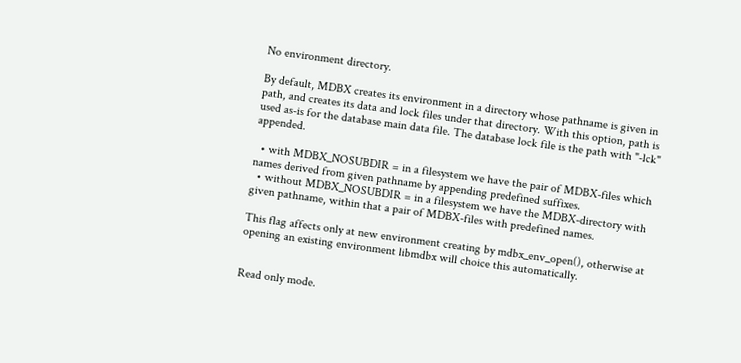No environment directory.

By default, MDBX creates its environment in a directory whose pathname is given in path, and creates its data and lock files under that directory. With this option, path is used as-is for the database main data file. The database lock file is the path with "-lck" appended.

  • with MDBX_NOSUBDIR = in a filesystem we have the pair of MDBX-files which names derived from given pathname by appending predefined suffixes.
  • without MDBX_NOSUBDIR = in a filesystem we have the MDBX-directory with given pathname, within that a pair of MDBX-files with predefined names.

This flag affects only at new environment creating by mdbx_env_open(), otherwise at opening an existing environment libmdbx will choice this automatically.


Read only mode.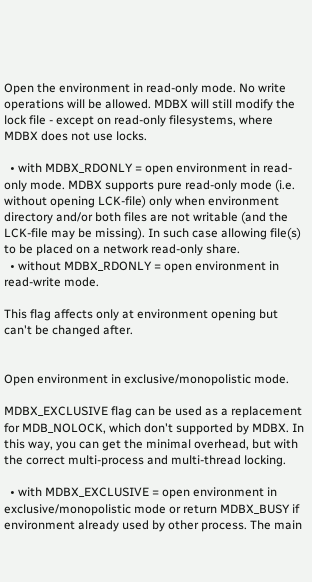Open the environment in read-only mode. No write operations will be allowed. MDBX will still modify the lock file - except on read-only filesystems, where MDBX does not use locks.

  • with MDBX_RDONLY = open environment in read-only mode. MDBX supports pure read-only mode (i.e. without opening LCK-file) only when environment directory and/or both files are not writable (and the LCK-file may be missing). In such case allowing file(s) to be placed on a network read-only share.
  • without MDBX_RDONLY = open environment in read-write mode.

This flag affects only at environment opening but can't be changed after.


Open environment in exclusive/monopolistic mode.

MDBX_EXCLUSIVE flag can be used as a replacement for MDB_NOLOCK, which don't supported by MDBX. In this way, you can get the minimal overhead, but with the correct multi-process and multi-thread locking.

  • with MDBX_EXCLUSIVE = open environment in exclusive/monopolistic mode or return MDBX_BUSY if environment already used by other process. The main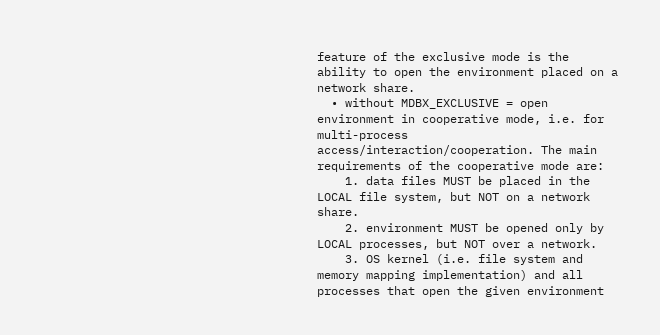feature of the exclusive mode is the ability to open the environment placed on a network share.
  • without MDBX_EXCLUSIVE = open environment in cooperative mode, i.e. for multi-process access/interaction/cooperation. The main requirements of the cooperative mode are:
    1. data files MUST be placed in the LOCAL file system, but NOT on a network share.
    2. environment MUST be opened only by LOCAL processes, but NOT over a network.
    3. OS kernel (i.e. file system and memory mapping implementation) and all processes that open the given environment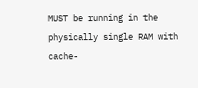MUST be running in the physically single RAM with cache-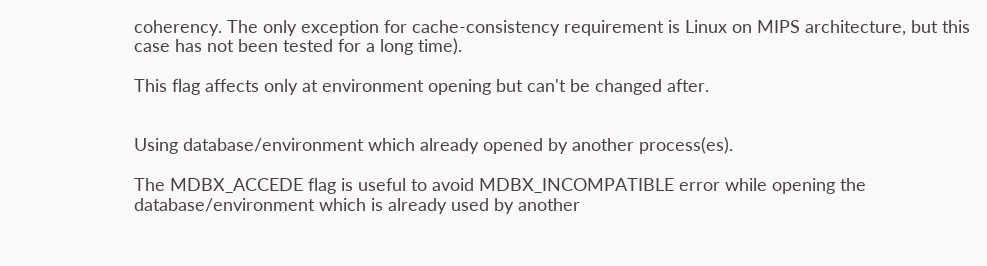coherency. The only exception for cache-consistency requirement is Linux on MIPS architecture, but this case has not been tested for a long time).

This flag affects only at environment opening but can't be changed after.


Using database/environment which already opened by another process(es).

The MDBX_ACCEDE flag is useful to avoid MDBX_INCOMPATIBLE error while opening the database/environment which is already used by another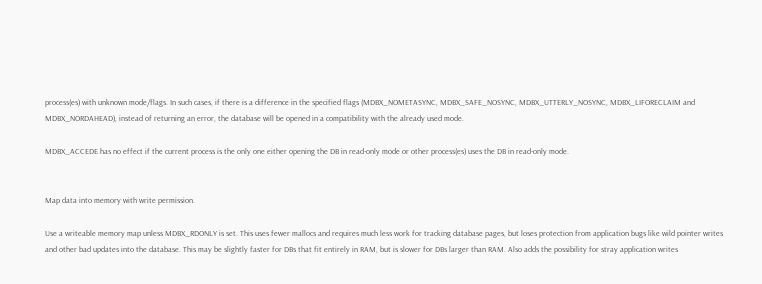process(es) with unknown mode/flags. In such cases, if there is a difference in the specified flags (MDBX_NOMETASYNC, MDBX_SAFE_NOSYNC, MDBX_UTTERLY_NOSYNC, MDBX_LIFORECLAIM and MDBX_NORDAHEAD), instead of returning an error, the database will be opened in a compatibility with the already used mode.

MDBX_ACCEDE has no effect if the current process is the only one either opening the DB in read-only mode or other process(es) uses the DB in read-only mode.


Map data into memory with write permission.

Use a writeable memory map unless MDBX_RDONLY is set. This uses fewer mallocs and requires much less work for tracking database pages, but loses protection from application bugs like wild pointer writes and other bad updates into the database. This may be slightly faster for DBs that fit entirely in RAM, but is slower for DBs larger than RAM. Also adds the possibility for stray application writes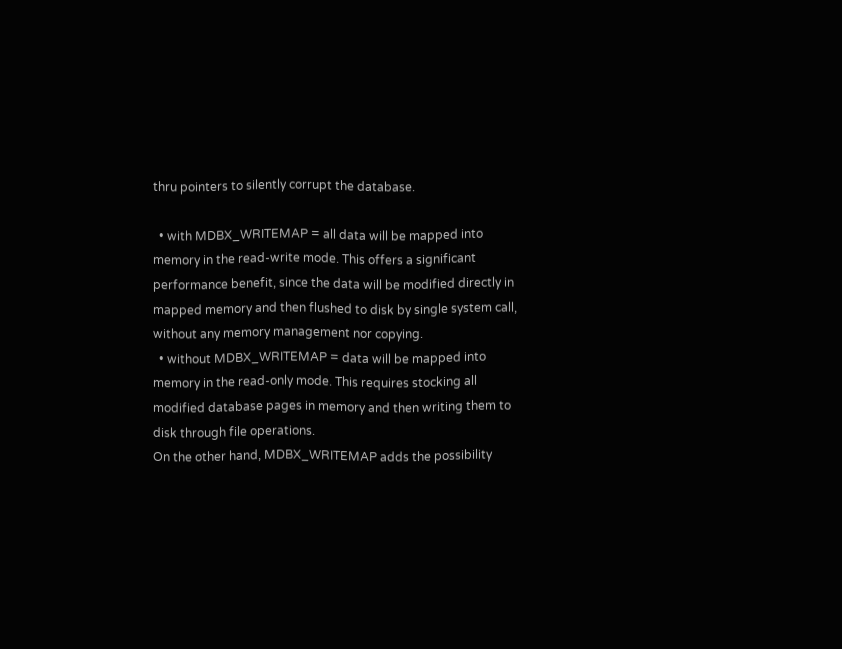thru pointers to silently corrupt the database.

  • with MDBX_WRITEMAP = all data will be mapped into memory in the read-write mode. This offers a significant performance benefit, since the data will be modified directly in mapped memory and then flushed to disk by single system call, without any memory management nor copying.
  • without MDBX_WRITEMAP = data will be mapped into memory in the read-only mode. This requires stocking all modified database pages in memory and then writing them to disk through file operations.
On the other hand, MDBX_WRITEMAP adds the possibility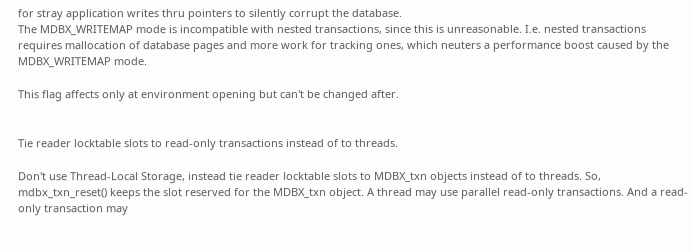for stray application writes thru pointers to silently corrupt the database.
The MDBX_WRITEMAP mode is incompatible with nested transactions, since this is unreasonable. I.e. nested transactions requires mallocation of database pages and more work for tracking ones, which neuters a performance boost caused by the MDBX_WRITEMAP mode.

This flag affects only at environment opening but can't be changed after.


Tie reader locktable slots to read-only transactions instead of to threads.

Don't use Thread-Local Storage, instead tie reader locktable slots to MDBX_txn objects instead of to threads. So, mdbx_txn_reset() keeps the slot reserved for the MDBX_txn object. A thread may use parallel read-only transactions. And a read-only transaction may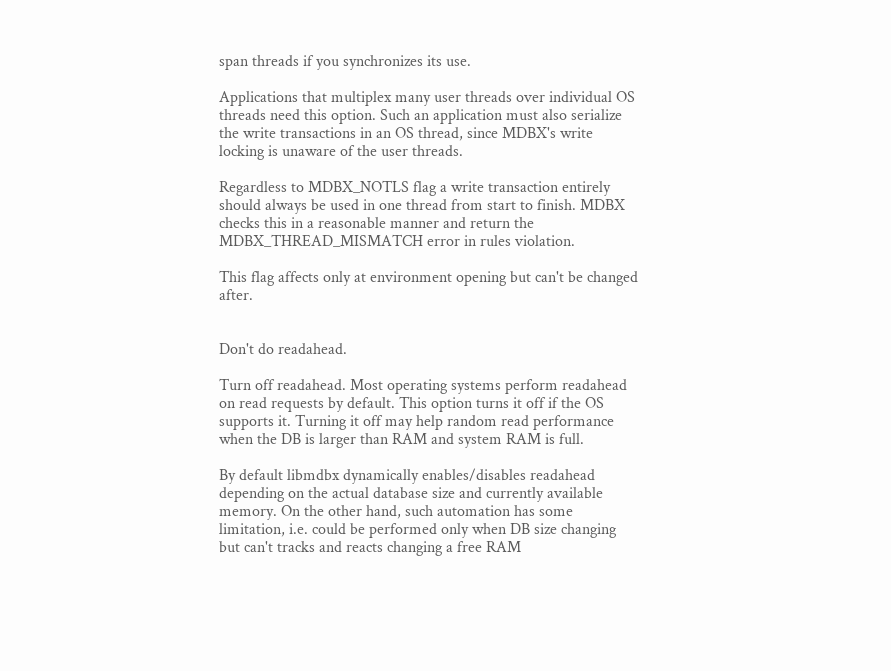span threads if you synchronizes its use.

Applications that multiplex many user threads over individual OS threads need this option. Such an application must also serialize the write transactions in an OS thread, since MDBX's write locking is unaware of the user threads.

Regardless to MDBX_NOTLS flag a write transaction entirely should always be used in one thread from start to finish. MDBX checks this in a reasonable manner and return the MDBX_THREAD_MISMATCH error in rules violation.

This flag affects only at environment opening but can't be changed after.


Don't do readahead.

Turn off readahead. Most operating systems perform readahead on read requests by default. This option turns it off if the OS supports it. Turning it off may help random read performance when the DB is larger than RAM and system RAM is full.

By default libmdbx dynamically enables/disables readahead depending on the actual database size and currently available memory. On the other hand, such automation has some limitation, i.e. could be performed only when DB size changing but can't tracks and reacts changing a free RAM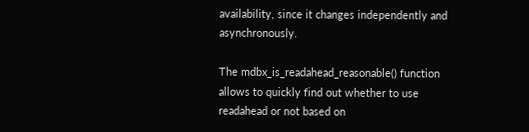availability, since it changes independently and asynchronously.

The mdbx_is_readahead_reasonable() function allows to quickly find out whether to use readahead or not based on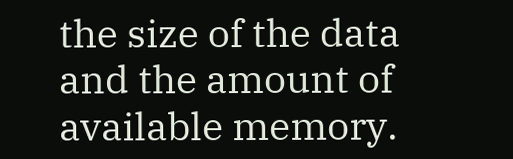the size of the data and the amount of available memory.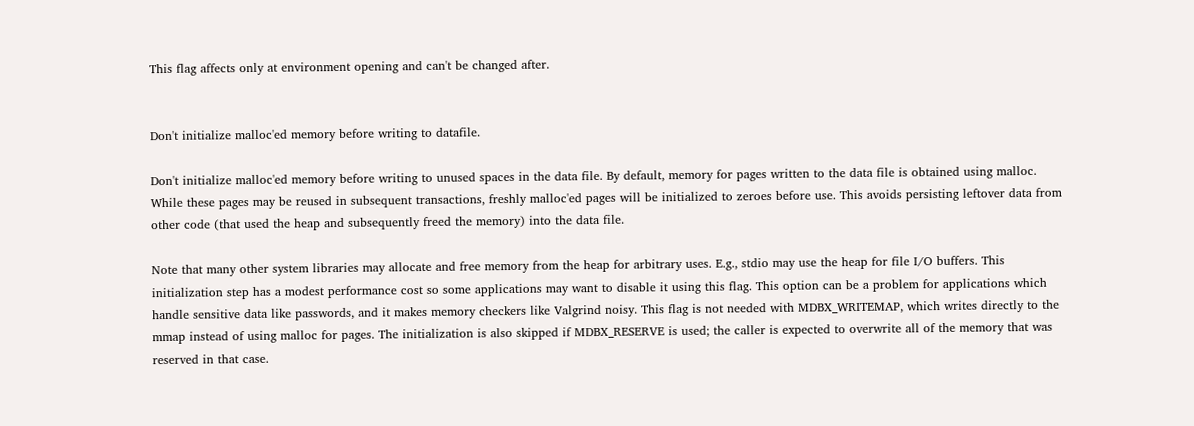This flag affects only at environment opening and can't be changed after.


Don't initialize malloc'ed memory before writing to datafile.

Don't initialize malloc'ed memory before writing to unused spaces in the data file. By default, memory for pages written to the data file is obtained using malloc. While these pages may be reused in subsequent transactions, freshly malloc'ed pages will be initialized to zeroes before use. This avoids persisting leftover data from other code (that used the heap and subsequently freed the memory) into the data file.

Note that many other system libraries may allocate and free memory from the heap for arbitrary uses. E.g., stdio may use the heap for file I/O buffers. This initialization step has a modest performance cost so some applications may want to disable it using this flag. This option can be a problem for applications which handle sensitive data like passwords, and it makes memory checkers like Valgrind noisy. This flag is not needed with MDBX_WRITEMAP, which writes directly to the mmap instead of using malloc for pages. The initialization is also skipped if MDBX_RESERVE is used; the caller is expected to overwrite all of the memory that was reserved in that case.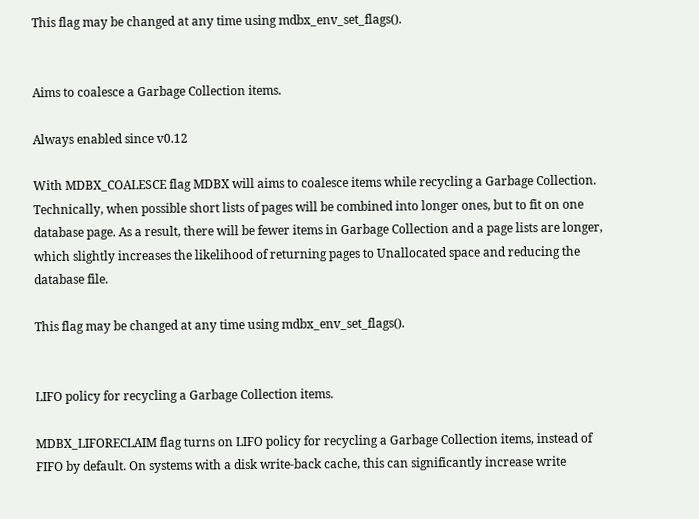This flag may be changed at any time using mdbx_env_set_flags().


Aims to coalesce a Garbage Collection items.

Always enabled since v0.12

With MDBX_COALESCE flag MDBX will aims to coalesce items while recycling a Garbage Collection. Technically, when possible short lists of pages will be combined into longer ones, but to fit on one database page. As a result, there will be fewer items in Garbage Collection and a page lists are longer, which slightly increases the likelihood of returning pages to Unallocated space and reducing the database file.

This flag may be changed at any time using mdbx_env_set_flags().


LIFO policy for recycling a Garbage Collection items.

MDBX_LIFORECLAIM flag turns on LIFO policy for recycling a Garbage Collection items, instead of FIFO by default. On systems with a disk write-back cache, this can significantly increase write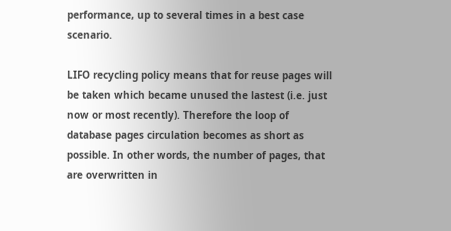performance, up to several times in a best case scenario.

LIFO recycling policy means that for reuse pages will be taken which became unused the lastest (i.e. just now or most recently). Therefore the loop of database pages circulation becomes as short as possible. In other words, the number of pages, that are overwritten in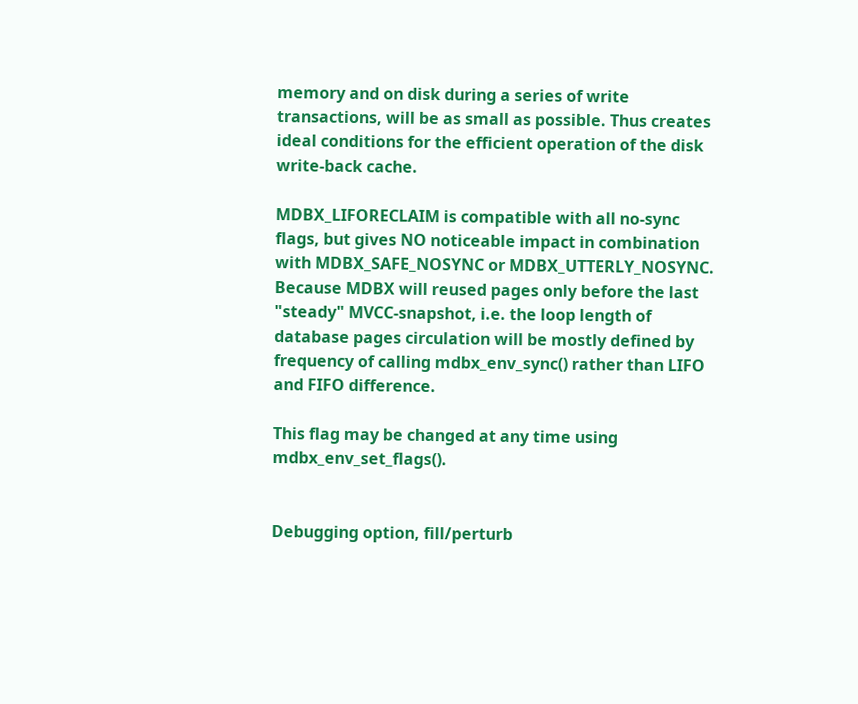memory and on disk during a series of write transactions, will be as small as possible. Thus creates ideal conditions for the efficient operation of the disk write-back cache.

MDBX_LIFORECLAIM is compatible with all no-sync flags, but gives NO noticeable impact in combination with MDBX_SAFE_NOSYNC or MDBX_UTTERLY_NOSYNC. Because MDBX will reused pages only before the last "steady" MVCC-snapshot, i.e. the loop length of database pages circulation will be mostly defined by frequency of calling mdbx_env_sync() rather than LIFO and FIFO difference.

This flag may be changed at any time using mdbx_env_set_flags().


Debugging option, fill/perturb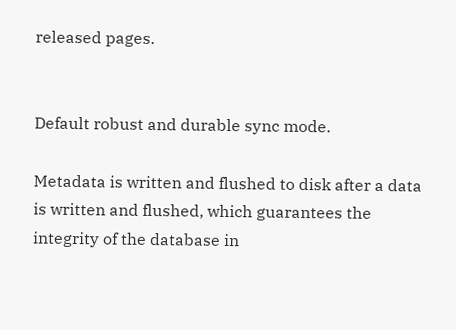released pages.


Default robust and durable sync mode.

Metadata is written and flushed to disk after a data is written and flushed, which guarantees the integrity of the database in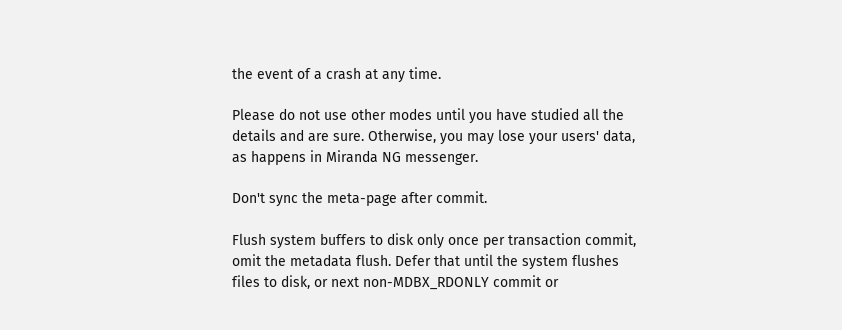the event of a crash at any time.

Please do not use other modes until you have studied all the details and are sure. Otherwise, you may lose your users' data, as happens in Miranda NG messenger.

Don't sync the meta-page after commit.

Flush system buffers to disk only once per transaction commit, omit the metadata flush. Defer that until the system flushes files to disk, or next non-MDBX_RDONLY commit or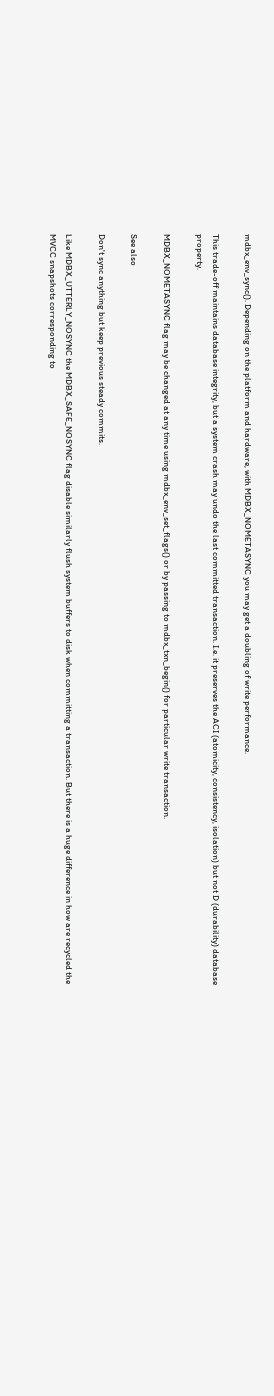mdbx_env_sync(). Depending on the platform and hardware, with MDBX_NOMETASYNC you may get a doubling of write performance.

This trade-off maintains database integrity, but a system crash may undo the last committed transaction. I.e. it preserves the ACI (atomicity, consistency, isolation) but not D (durability) database property.

MDBX_NOMETASYNC flag may be changed at any time using mdbx_env_set_flags() or by passing to mdbx_txn_begin() for particular write transaction.

See also

Don't sync anything but keep previous steady commits.

Like MDBX_UTTERLY_NOSYNC the MDBX_SAFE_NOSYNC flag disable similarly flush system buffers to disk when committing a transaction. But there is a huge difference in how are recycled the MVCC snapshots corresponding to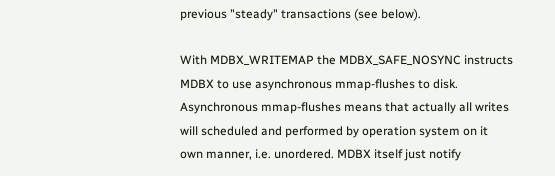previous "steady" transactions (see below).

With MDBX_WRITEMAP the MDBX_SAFE_NOSYNC instructs MDBX to use asynchronous mmap-flushes to disk. Asynchronous mmap-flushes means that actually all writes will scheduled and performed by operation system on it own manner, i.e. unordered. MDBX itself just notify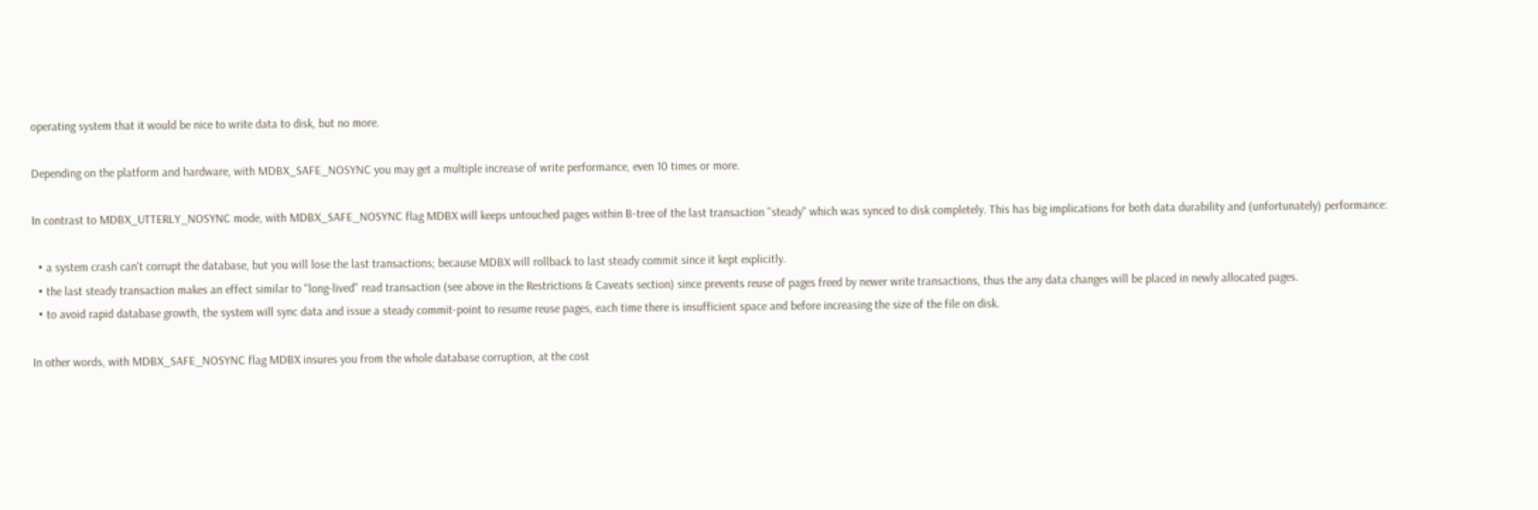operating system that it would be nice to write data to disk, but no more.

Depending on the platform and hardware, with MDBX_SAFE_NOSYNC you may get a multiple increase of write performance, even 10 times or more.

In contrast to MDBX_UTTERLY_NOSYNC mode, with MDBX_SAFE_NOSYNC flag MDBX will keeps untouched pages within B-tree of the last transaction "steady" which was synced to disk completely. This has big implications for both data durability and (unfortunately) performance:

  • a system crash can't corrupt the database, but you will lose the last transactions; because MDBX will rollback to last steady commit since it kept explicitly.
  • the last steady transaction makes an effect similar to "long-lived" read transaction (see above in the Restrictions & Caveats section) since prevents reuse of pages freed by newer write transactions, thus the any data changes will be placed in newly allocated pages.
  • to avoid rapid database growth, the system will sync data and issue a steady commit-point to resume reuse pages, each time there is insufficient space and before increasing the size of the file on disk.

In other words, with MDBX_SAFE_NOSYNC flag MDBX insures you from the whole database corruption, at the cost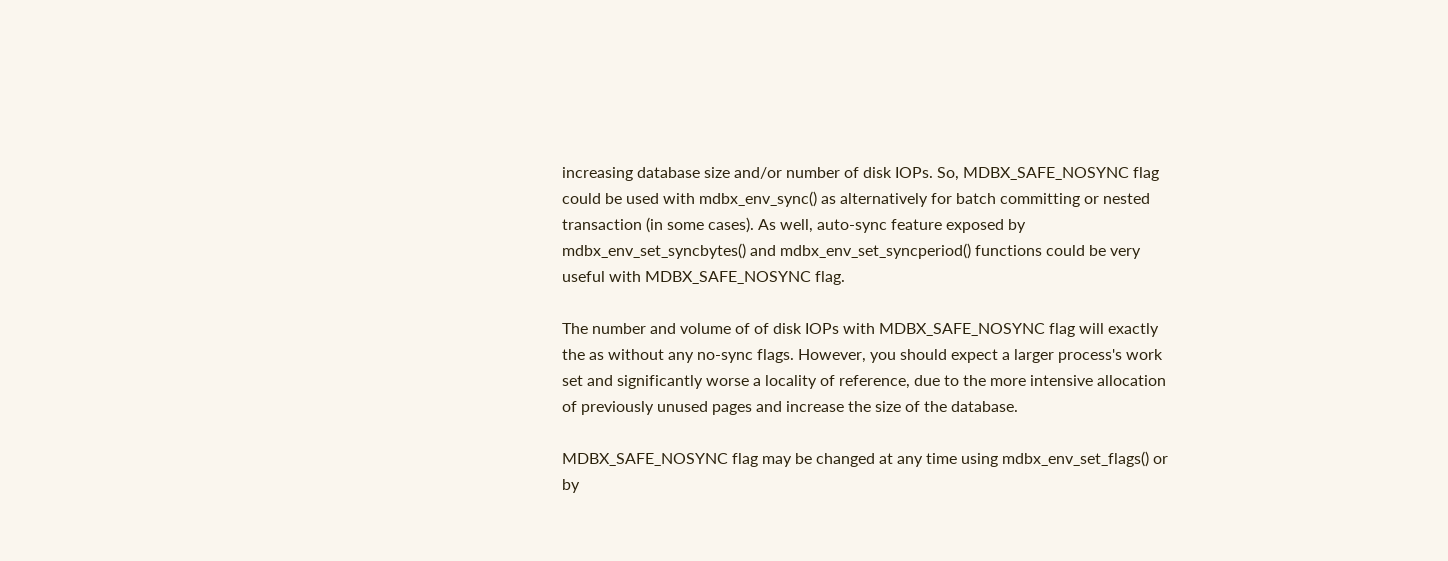increasing database size and/or number of disk IOPs. So, MDBX_SAFE_NOSYNC flag could be used with mdbx_env_sync() as alternatively for batch committing or nested transaction (in some cases). As well, auto-sync feature exposed by mdbx_env_set_syncbytes() and mdbx_env_set_syncperiod() functions could be very useful with MDBX_SAFE_NOSYNC flag.

The number and volume of of disk IOPs with MDBX_SAFE_NOSYNC flag will exactly the as without any no-sync flags. However, you should expect a larger process's work set and significantly worse a locality of reference, due to the more intensive allocation of previously unused pages and increase the size of the database.

MDBX_SAFE_NOSYNC flag may be changed at any time using mdbx_env_set_flags() or by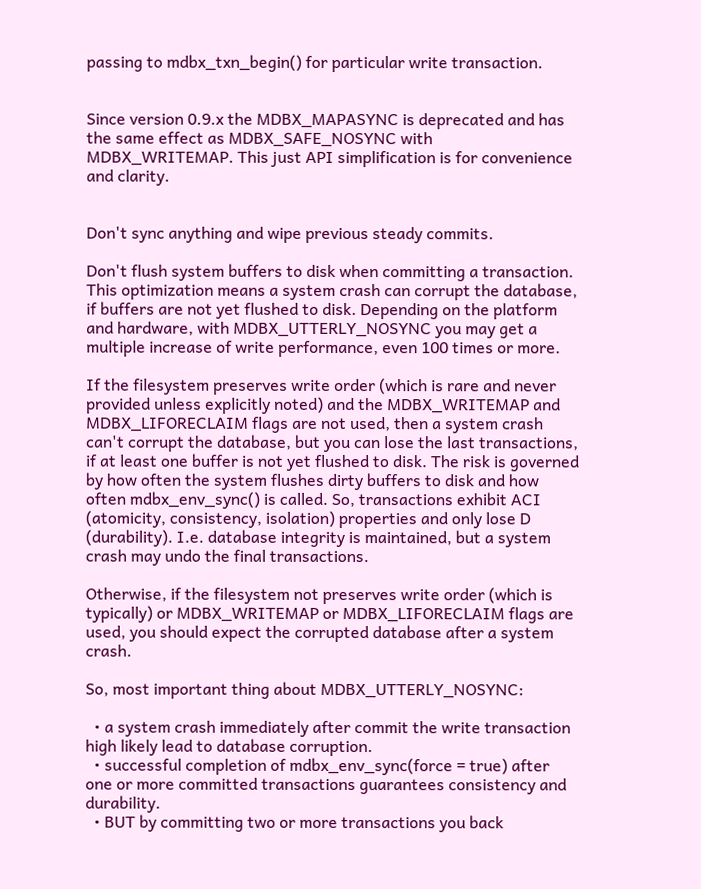passing to mdbx_txn_begin() for particular write transaction.


Since version 0.9.x the MDBX_MAPASYNC is deprecated and has the same effect as MDBX_SAFE_NOSYNC with MDBX_WRITEMAP. This just API simplification is for convenience and clarity.


Don't sync anything and wipe previous steady commits.

Don't flush system buffers to disk when committing a transaction. This optimization means a system crash can corrupt the database, if buffers are not yet flushed to disk. Depending on the platform and hardware, with MDBX_UTTERLY_NOSYNC you may get a multiple increase of write performance, even 100 times or more.

If the filesystem preserves write order (which is rare and never provided unless explicitly noted) and the MDBX_WRITEMAP and MDBX_LIFORECLAIM flags are not used, then a system crash can't corrupt the database, but you can lose the last transactions, if at least one buffer is not yet flushed to disk. The risk is governed by how often the system flushes dirty buffers to disk and how often mdbx_env_sync() is called. So, transactions exhibit ACI (atomicity, consistency, isolation) properties and only lose D (durability). I.e. database integrity is maintained, but a system crash may undo the final transactions.

Otherwise, if the filesystem not preserves write order (which is typically) or MDBX_WRITEMAP or MDBX_LIFORECLAIM flags are used, you should expect the corrupted database after a system crash.

So, most important thing about MDBX_UTTERLY_NOSYNC:

  • a system crash immediately after commit the write transaction high likely lead to database corruption.
  • successful completion of mdbx_env_sync(force = true) after one or more committed transactions guarantees consistency and durability.
  • BUT by committing two or more transactions you back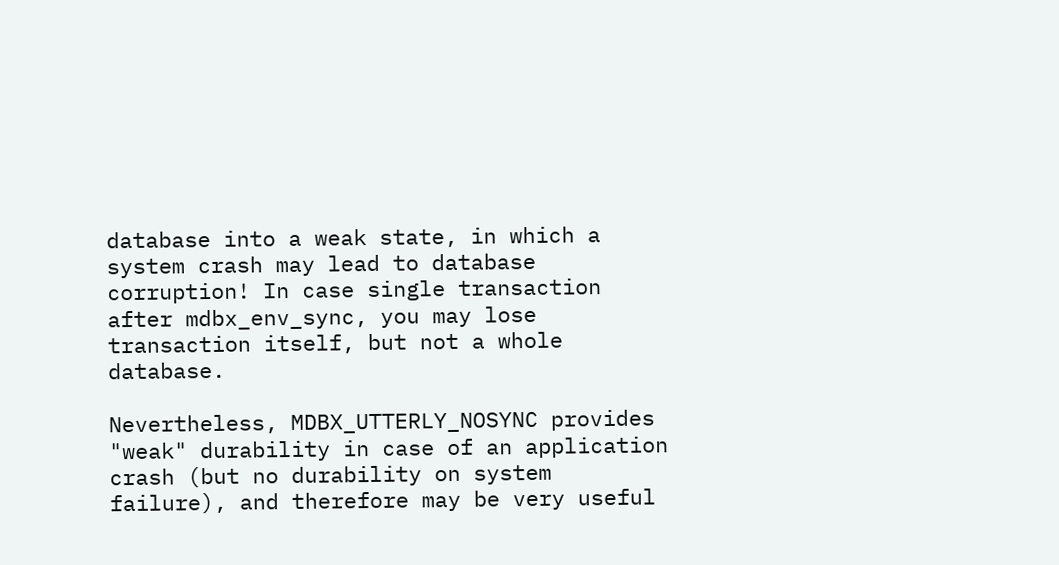database into a weak state, in which a system crash may lead to database corruption! In case single transaction after mdbx_env_sync, you may lose transaction itself, but not a whole database.

Nevertheless, MDBX_UTTERLY_NOSYNC provides "weak" durability in case of an application crash (but no durability on system failure), and therefore may be very useful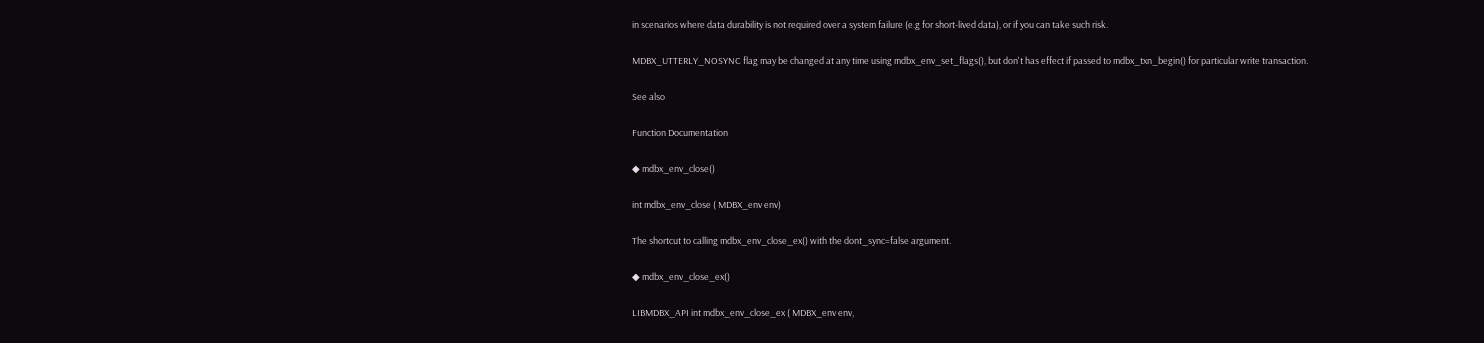in scenarios where data durability is not required over a system failure (e.g for short-lived data), or if you can take such risk.

MDBX_UTTERLY_NOSYNC flag may be changed at any time using mdbx_env_set_flags(), but don't has effect if passed to mdbx_txn_begin() for particular write transaction.

See also

Function Documentation

◆ mdbx_env_close()

int mdbx_env_close ( MDBX_env env)

The shortcut to calling mdbx_env_close_ex() with the dont_sync=false argument.

◆ mdbx_env_close_ex()

LIBMDBX_API int mdbx_env_close_ex ( MDBX_env env,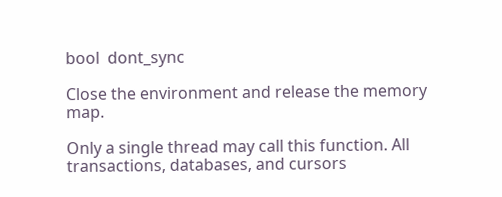bool  dont_sync

Close the environment and release the memory map.

Only a single thread may call this function. All transactions, databases, and cursors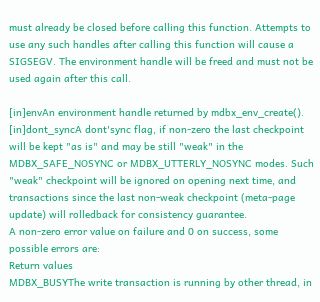must already be closed before calling this function. Attempts to use any such handles after calling this function will cause a SIGSEGV. The environment handle will be freed and must not be used again after this call.

[in]envAn environment handle returned by mdbx_env_create().
[in]dont_syncA dont'sync flag, if non-zero the last checkpoint will be kept "as is" and may be still "weak" in the MDBX_SAFE_NOSYNC or MDBX_UTTERLY_NOSYNC modes. Such "weak" checkpoint will be ignored on opening next time, and transactions since the last non-weak checkpoint (meta-page update) will rolledback for consistency guarantee.
A non-zero error value on failure and 0 on success, some possible errors are:
Return values
MDBX_BUSYThe write transaction is running by other thread, in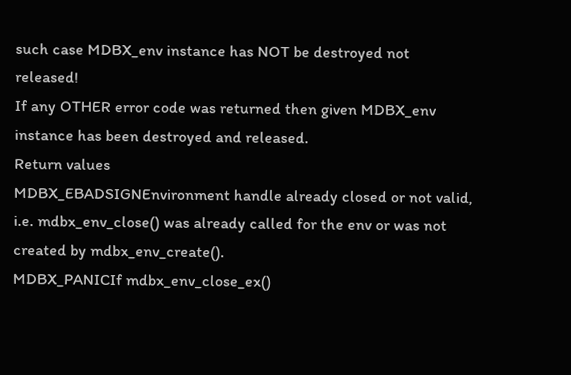such case MDBX_env instance has NOT be destroyed not released!
If any OTHER error code was returned then given MDBX_env instance has been destroyed and released.
Return values
MDBX_EBADSIGNEnvironment handle already closed or not valid, i.e. mdbx_env_close() was already called for the env or was not created by mdbx_env_create().
MDBX_PANICIf mdbx_env_close_ex()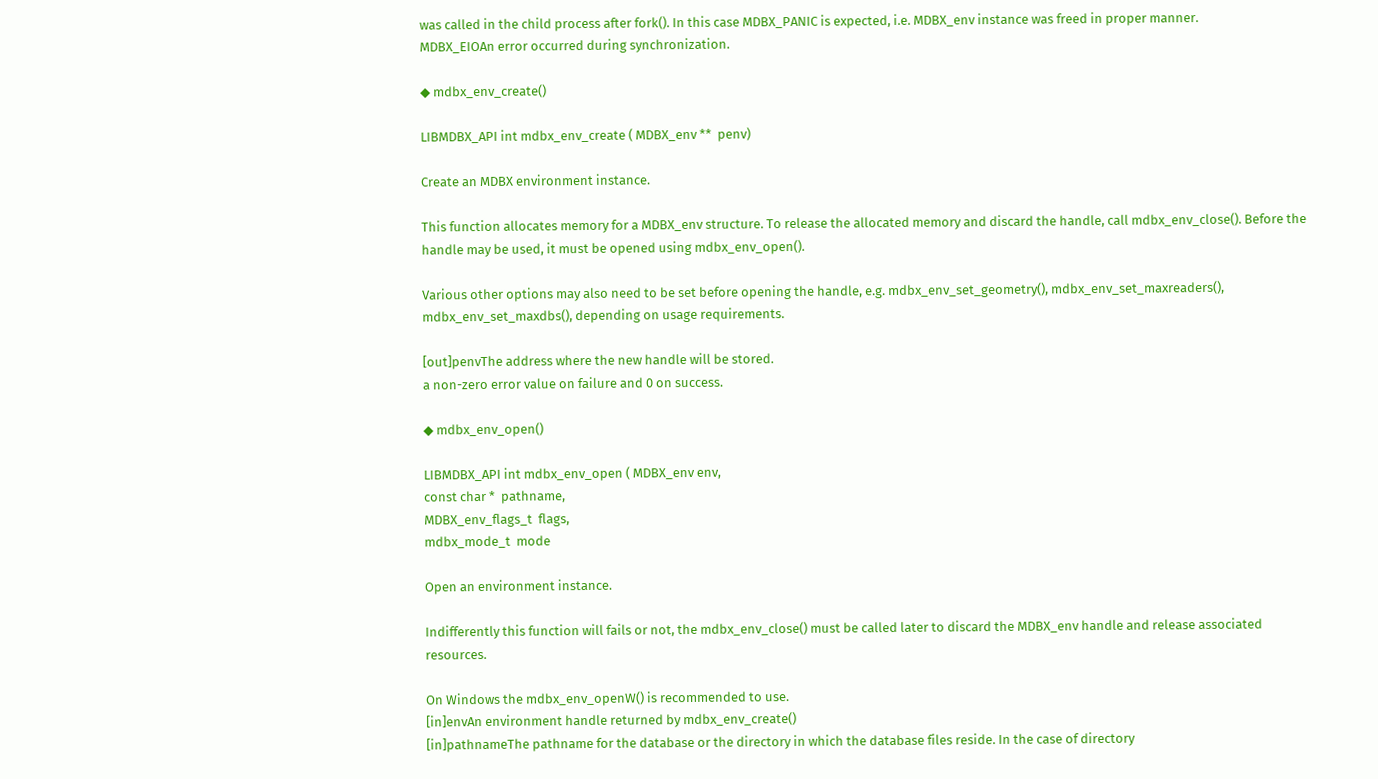was called in the child process after fork(). In this case MDBX_PANIC is expected, i.e. MDBX_env instance was freed in proper manner.
MDBX_EIOAn error occurred during synchronization.

◆ mdbx_env_create()

LIBMDBX_API int mdbx_env_create ( MDBX_env **  penv)

Create an MDBX environment instance.

This function allocates memory for a MDBX_env structure. To release the allocated memory and discard the handle, call mdbx_env_close(). Before the handle may be used, it must be opened using mdbx_env_open().

Various other options may also need to be set before opening the handle, e.g. mdbx_env_set_geometry(), mdbx_env_set_maxreaders(), mdbx_env_set_maxdbs(), depending on usage requirements.

[out]penvThe address where the new handle will be stored.
a non-zero error value on failure and 0 on success.

◆ mdbx_env_open()

LIBMDBX_API int mdbx_env_open ( MDBX_env env,
const char *  pathname,
MDBX_env_flags_t  flags,
mdbx_mode_t  mode

Open an environment instance.

Indifferently this function will fails or not, the mdbx_env_close() must be called later to discard the MDBX_env handle and release associated resources.

On Windows the mdbx_env_openW() is recommended to use.
[in]envAn environment handle returned by mdbx_env_create()
[in]pathnameThe pathname for the database or the directory in which the database files reside. In the case of directory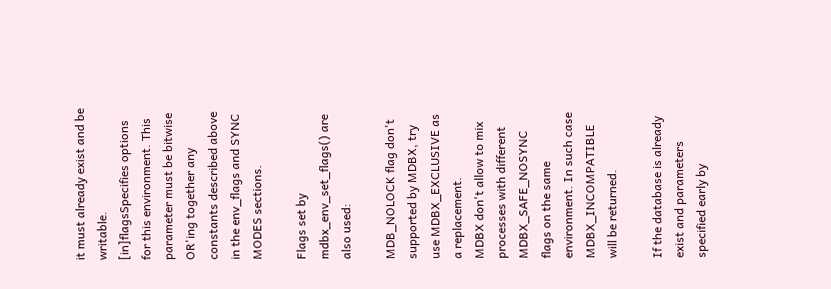it must already exist and be writable.
[in]flagsSpecifies options for this environment. This parameter must be bitwise OR'ing together any constants described above in the env_flags and SYNC MODES sections.

Flags set by mdbx_env_set_flags() are also used:

MDB_NOLOCK flag don't supported by MDBX, try use MDBX_EXCLUSIVE as a replacement.
MDBX don't allow to mix processes with different MDBX_SAFE_NOSYNC flags on the same environment. In such case MDBX_INCOMPATIBLE will be returned.

If the database is already exist and parameters specified early by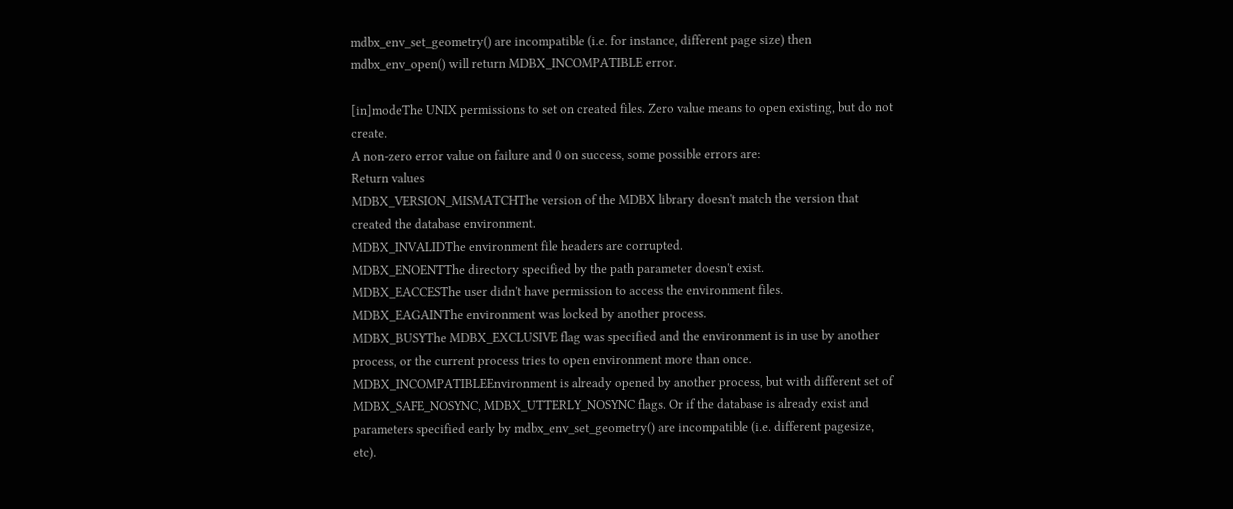mdbx_env_set_geometry() are incompatible (i.e. for instance, different page size) then mdbx_env_open() will return MDBX_INCOMPATIBLE error.

[in]modeThe UNIX permissions to set on created files. Zero value means to open existing, but do not create.
A non-zero error value on failure and 0 on success, some possible errors are:
Return values
MDBX_VERSION_MISMATCHThe version of the MDBX library doesn't match the version that created the database environment.
MDBX_INVALIDThe environment file headers are corrupted.
MDBX_ENOENTThe directory specified by the path parameter doesn't exist.
MDBX_EACCESThe user didn't have permission to access the environment files.
MDBX_EAGAINThe environment was locked by another process.
MDBX_BUSYThe MDBX_EXCLUSIVE flag was specified and the environment is in use by another process, or the current process tries to open environment more than once.
MDBX_INCOMPATIBLEEnvironment is already opened by another process, but with different set of MDBX_SAFE_NOSYNC, MDBX_UTTERLY_NOSYNC flags. Or if the database is already exist and parameters specified early by mdbx_env_set_geometry() are incompatible (i.e. different pagesize, etc).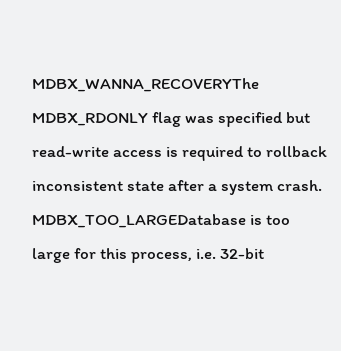MDBX_WANNA_RECOVERYThe MDBX_RDONLY flag was specified but read-write access is required to rollback inconsistent state after a system crash.
MDBX_TOO_LARGEDatabase is too large for this process, i.e. 32-bit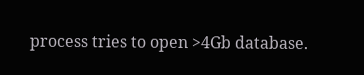process tries to open >4Gb database.